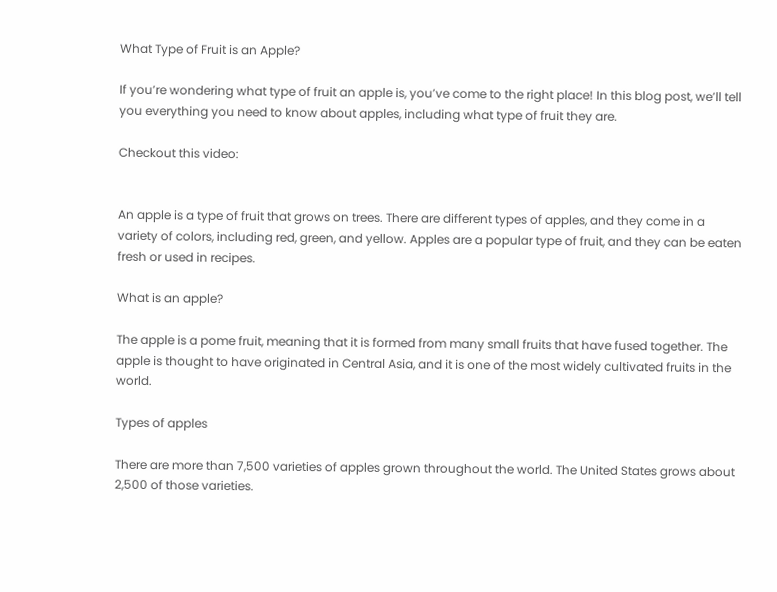What Type of Fruit is an Apple?

If you’re wondering what type of fruit an apple is, you’ve come to the right place! In this blog post, we’ll tell you everything you need to know about apples, including what type of fruit they are.

Checkout this video:


An apple is a type of fruit that grows on trees. There are different types of apples, and they come in a variety of colors, including red, green, and yellow. Apples are a popular type of fruit, and they can be eaten fresh or used in recipes.

What is an apple?

The apple is a pome fruit, meaning that it is formed from many small fruits that have fused together. The apple is thought to have originated in Central Asia, and it is one of the most widely cultivated fruits in the world.

Types of apples

There are more than 7,500 varieties of apples grown throughout the world. The United States grows about 2,500 of those varieties.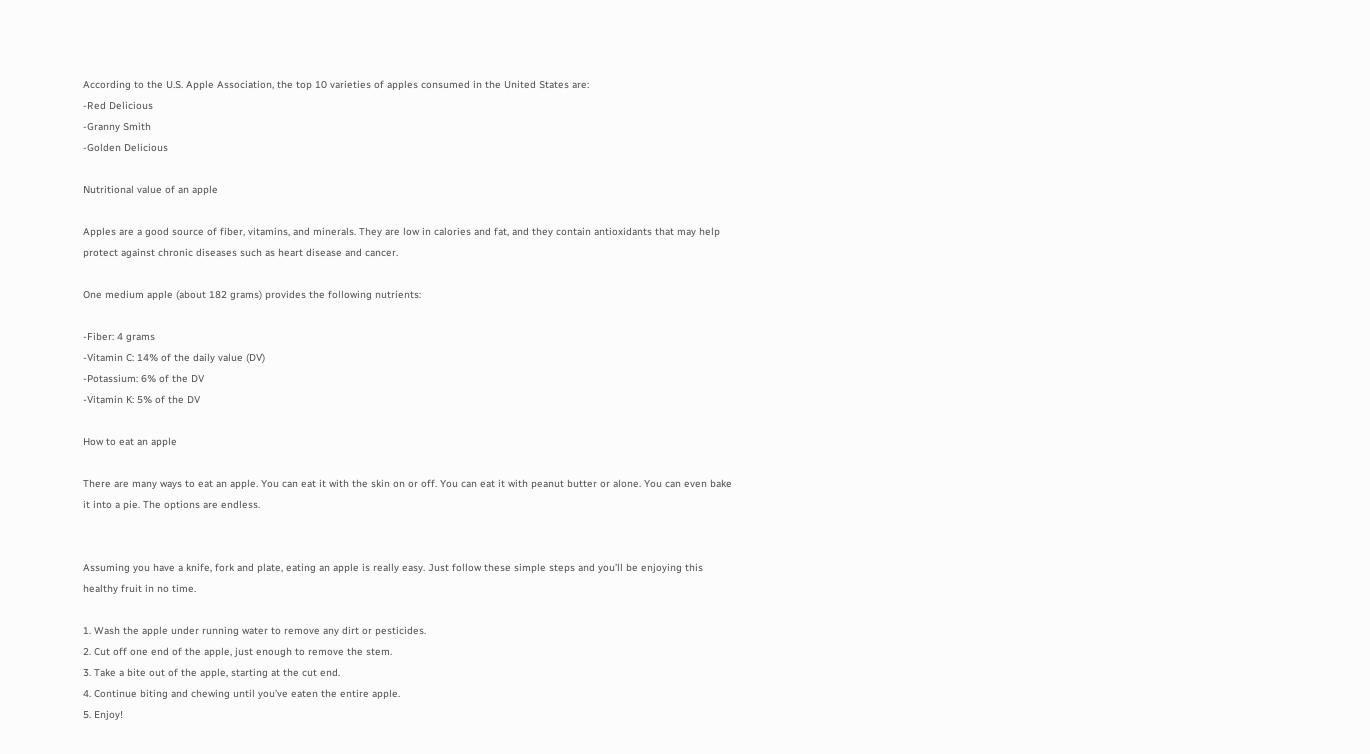According to the U.S. Apple Association, the top 10 varieties of apples consumed in the United States are:
-Red Delicious
-Granny Smith
-Golden Delicious

Nutritional value of an apple

Apples are a good source of fiber, vitamins, and minerals. They are low in calories and fat, and they contain antioxidants that may help protect against chronic diseases such as heart disease and cancer.

One medium apple (about 182 grams) provides the following nutrients:

-Fiber: 4 grams
-Vitamin C: 14% of the daily value (DV)
-Potassium: 6% of the DV
-Vitamin K: 5% of the DV

How to eat an apple

There are many ways to eat an apple. You can eat it with the skin on or off. You can eat it with peanut butter or alone. You can even bake it into a pie. The options are endless.


Assuming you have a knife, fork and plate, eating an apple is really easy. Just follow these simple steps and you’ll be enjoying this healthy fruit in no time.

1. Wash the apple under running water to remove any dirt or pesticides.
2. Cut off one end of the apple, just enough to remove the stem.
3. Take a bite out of the apple, starting at the cut end.
4. Continue biting and chewing until you’ve eaten the entire apple.
5. Enjoy!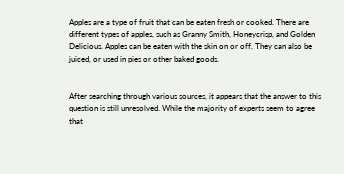Apples are a type of fruit that can be eaten fresh or cooked. There are different types of apples, such as Granny Smith, Honeycrisp, and Golden Delicious. Apples can be eaten with the skin on or off. They can also be juiced, or used in pies or other baked goods.


After searching through various sources, it appears that the answer to this question is still unresolved. While the majority of experts seem to agree that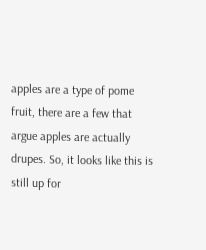apples are a type of pome fruit, there are a few that argue apples are actually drupes. So, it looks like this is still up for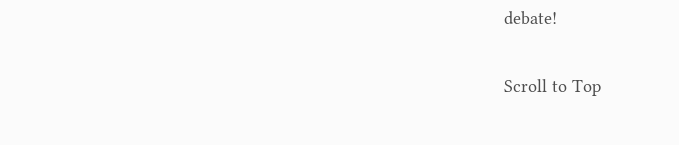debate!

Scroll to Top